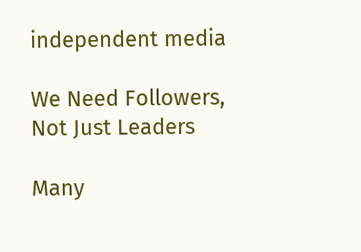independent media

We Need Followers, Not Just Leaders

Many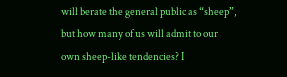will berate the general public as “sheep”, but how many of us will admit to our own sheep-like tendencies? I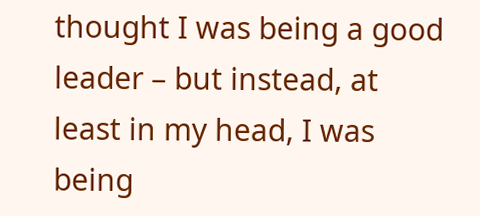thought I was being a good leader – but instead, at least in my head, I was being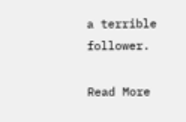a terrible follower.

Read More